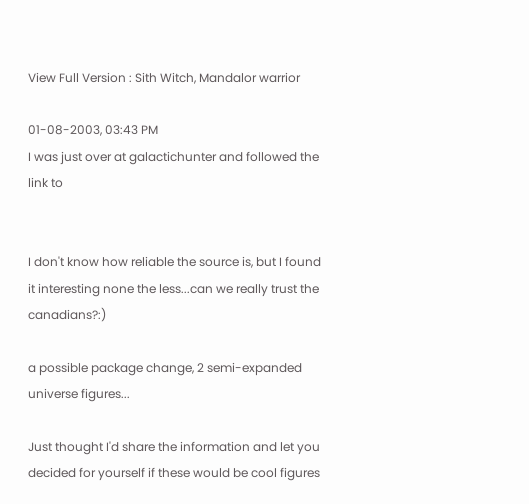View Full Version : Sith Witch, Mandalor warrior

01-08-2003, 03:43 PM
I was just over at galactichunter and followed the link to


I don't know how reliable the source is, but I found it interesting none the less...can we really trust the canadians?:)

a possible package change, 2 semi-expanded universe figures...

Just thought I'd share the information and let you decided for yourself if these would be cool figures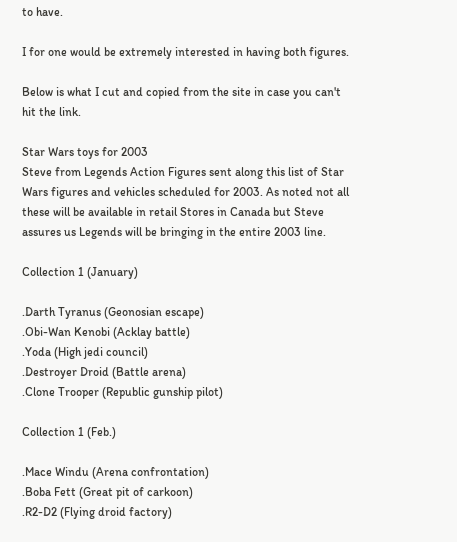to have.

I for one would be extremely interested in having both figures.

Below is what I cut and copied from the site in case you can't hit the link.

Star Wars toys for 2003
Steve from Legends Action Figures sent along this list of Star Wars figures and vehicles scheduled for 2003. As noted not all these will be available in retail Stores in Canada but Steve assures us Legends will be bringing in the entire 2003 line.

Collection 1 (January)

.Darth Tyranus (Geonosian escape)
.Obi-Wan Kenobi (Acklay battle)
.Yoda (High jedi council)
.Destroyer Droid (Battle arena)
.Clone Trooper (Republic gunship pilot)

Collection 1 (Feb.)

.Mace Windu (Arena confrontation)
.Boba Fett (Great pit of carkoon)
.R2-D2 (Flying droid factory)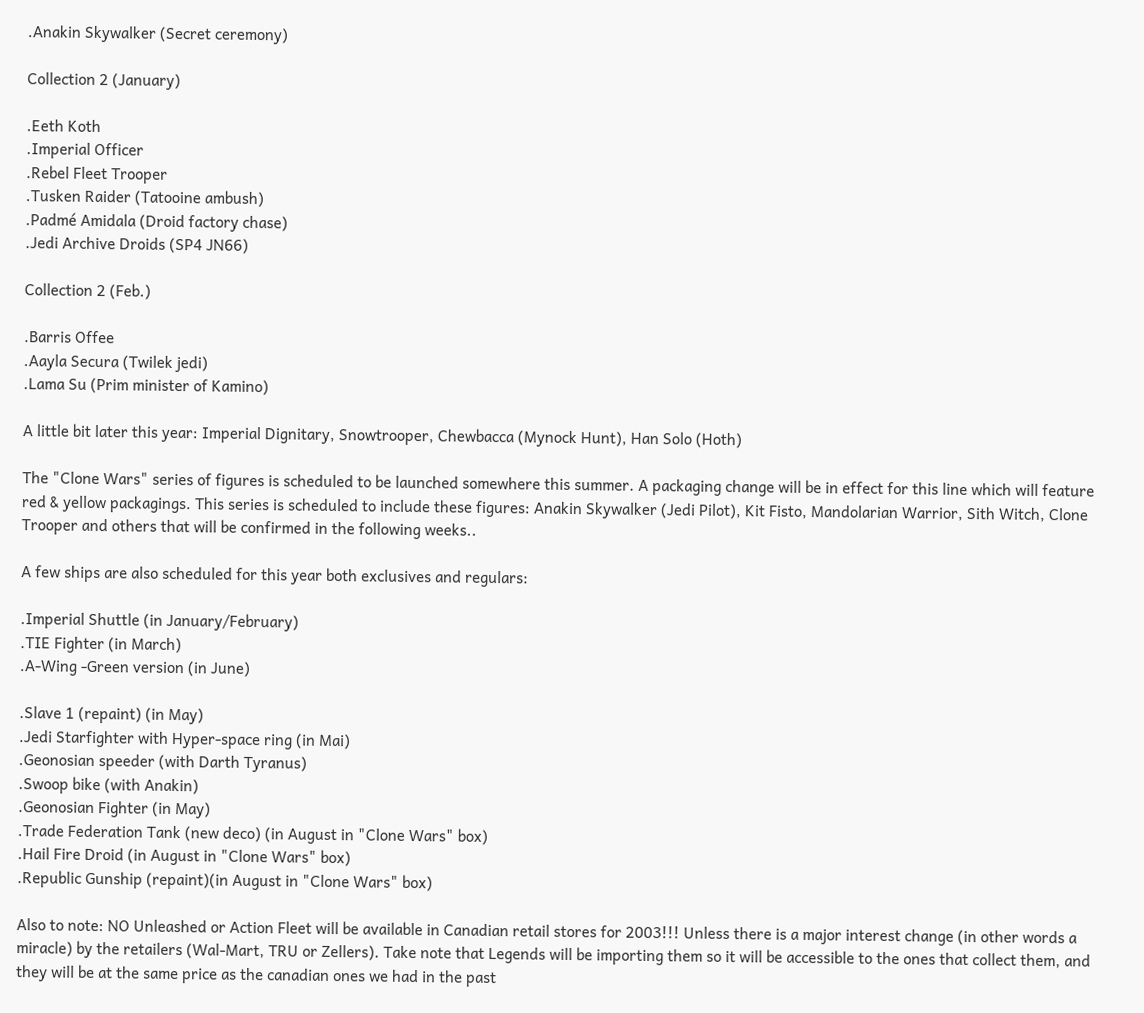.Anakin Skywalker (Secret ceremony)

Collection 2 (January)

.Eeth Koth
.Imperial Officer
.Rebel Fleet Trooper
.Tusken Raider (Tatooine ambush)
.Padmé Amidala (Droid factory chase)
.Jedi Archive Droids (SP4 JN66)

Collection 2 (Feb.)

.Barris Offee
.Aayla Secura (Twilek jedi)
.Lama Su (Prim minister of Kamino)

A little bit later this year: Imperial Dignitary, Snowtrooper, Chewbacca (Mynock Hunt), Han Solo (Hoth)

The "Clone Wars" series of figures is scheduled to be launched somewhere this summer. A packaging change will be in effect for this line which will feature red & yellow packagings. This series is scheduled to include these figures: Anakin Skywalker (Jedi Pilot), Kit Fisto, Mandolarian Warrior, Sith Witch, Clone Trooper and others that will be confirmed in the following weeks..

A few ships are also scheduled for this year both exclusives and regulars:

.Imperial Shuttle (in January/February)
.TIE Fighter (in March)
.A-Wing -Green version (in June)

.Slave 1 (repaint) (in May)
.Jedi Starfighter with Hyper-space ring (in Mai)
.Geonosian speeder (with Darth Tyranus)
.Swoop bike (with Anakin)
.Geonosian Fighter (in May)
.Trade Federation Tank (new deco) (in August in "Clone Wars" box)
.Hail Fire Droid (in August in "Clone Wars" box)
.Republic Gunship (repaint)(in August in "Clone Wars" box)

Also to note: NO Unleashed or Action Fleet will be available in Canadian retail stores for 2003!!! Unless there is a major interest change (in other words a miracle) by the retailers (Wal-Mart, TRU or Zellers). Take note that Legends will be importing them so it will be accessible to the ones that collect them, and they will be at the same price as the canadian ones we had in the past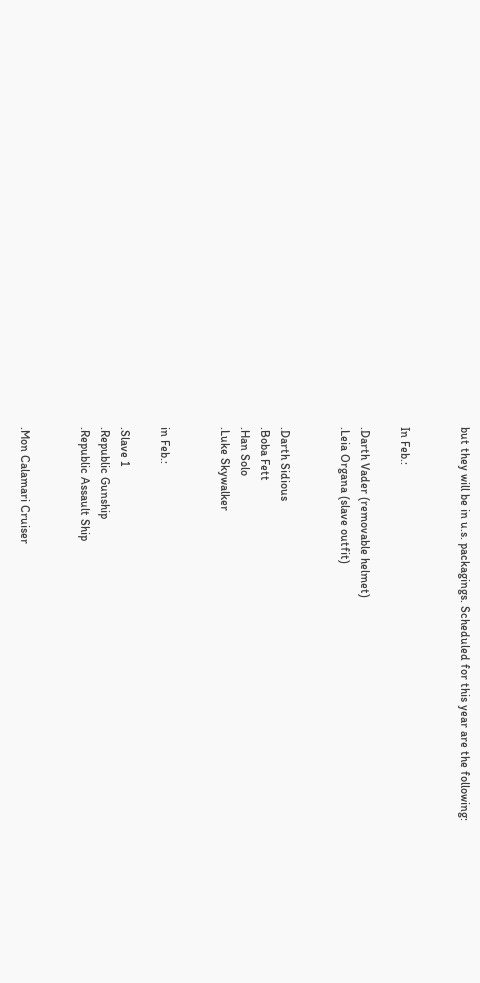but they will be in u.s. packagings. Scheduled for this year are the following:


In Feb.:

.Darth Vader (removable helmet)
.Leia Organa (slave outfit)


.Darth Sidious
.Boba Fett
.Han Solo
.Luke Skywalker


in Feb.:

.Slave 1
.Republic Gunship
.Republic Assault Ship


.Mon Calamari Cruiser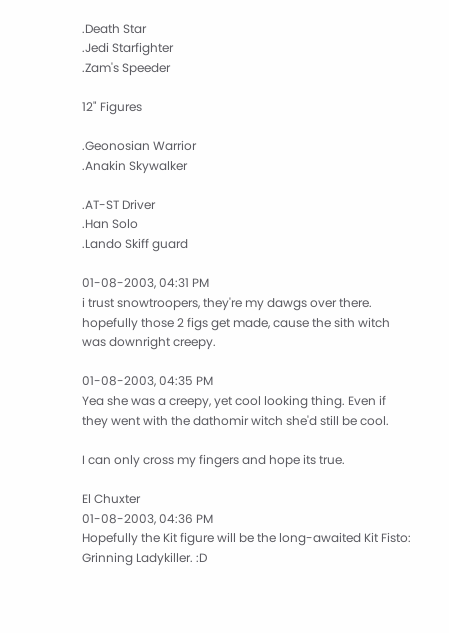.Death Star
.Jedi Starfighter
.Zam's Speeder

12" Figures

.Geonosian Warrior
.Anakin Skywalker

.AT-ST Driver
.Han Solo
.Lando Skiff guard

01-08-2003, 04:31 PM
i trust snowtroopers, they're my dawgs over there.
hopefully those 2 figs get made, cause the sith witch was downright creepy.

01-08-2003, 04:35 PM
Yea she was a creepy, yet cool looking thing. Even if they went with the dathomir witch she'd still be cool.

I can only cross my fingers and hope its true.

El Chuxter
01-08-2003, 04:36 PM
Hopefully the Kit figure will be the long-awaited Kit Fisto: Grinning Ladykiller. :D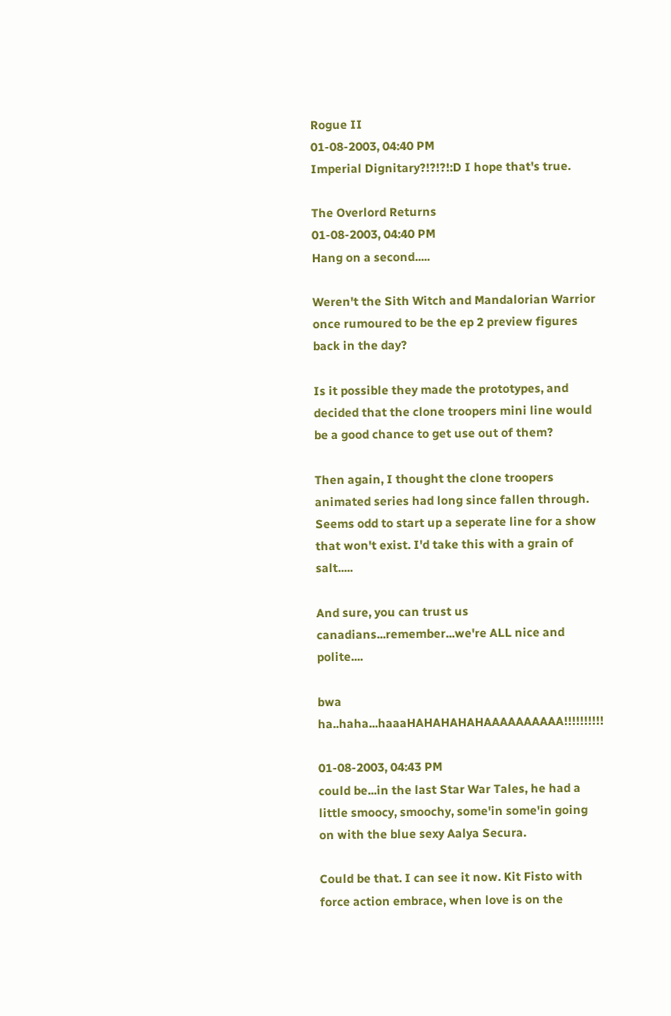Rogue II
01-08-2003, 04:40 PM
Imperial Dignitary?!?!?!:D I hope that's true.

The Overlord Returns
01-08-2003, 04:40 PM
Hang on a second.....

Weren't the Sith Witch and Mandalorian Warrior once rumoured to be the ep 2 preview figures back in the day?

Is it possible they made the prototypes, and decided that the clone troopers mini line would be a good chance to get use out of them?

Then again, I thought the clone troopers animated series had long since fallen through. Seems odd to start up a seperate line for a show that won't exist. I'd take this with a grain of salt.....

And sure, you can trust us canadians...remember...we're ALL nice and polite....

bwa ha..haha...haaaHAHAHAHAHAAAAAAAAAA!!!!!!!!!!

01-08-2003, 04:43 PM
could be...in the last Star War Tales, he had a little smoocy, smoochy, some'in some'in going on with the blue sexy Aalya Secura.

Could be that. I can see it now. Kit Fisto with force action embrace, when love is on the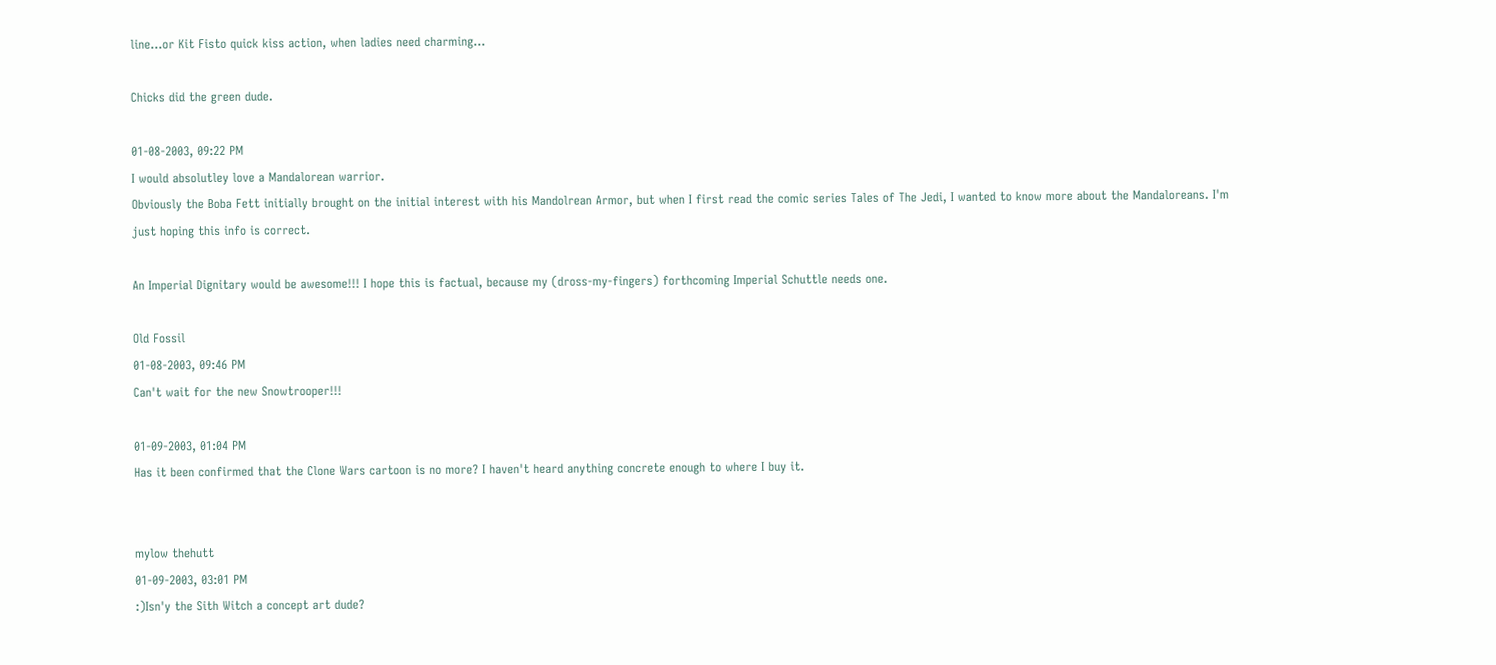line...or Kit Fisto quick kiss action, when ladies need charming...

Chicks did the green dude.

01-08-2003, 09:22 PM
I would absolutley love a Mandalorean warrior.
Obviously the Boba Fett initially brought on the initial interest with his Mandolrean Armor, but when I first read the comic series Tales of The Jedi, I wanted to know more about the Mandaloreans. I'm just hoping this info is correct.

An Imperial Dignitary would be awesome!!! I hope this is factual, because my (dross-my-fingers) forthcoming Imperial Schuttle needs one.

Old Fossil
01-08-2003, 09:46 PM
Can't wait for the new Snowtrooper!!!

01-09-2003, 01:04 PM
Has it been confirmed that the Clone Wars cartoon is no more? I haven't heard anything concrete enough to where I buy it.


mylow thehutt
01-09-2003, 03:01 PM
:)Isn'y the Sith Witch a concept art dude?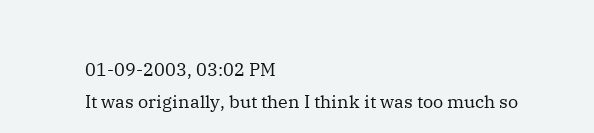01-09-2003, 03:02 PM
It was originally, but then I think it was too much so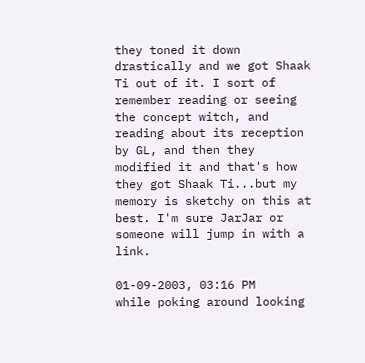they toned it down drastically and we got Shaak Ti out of it. I sort of remember reading or seeing the concept witch, and reading about its reception by GL, and then they modified it and that's how they got Shaak Ti...but my memory is sketchy on this at best. I'm sure JarJar or someone will jump in with a link.

01-09-2003, 03:16 PM
while poking around looking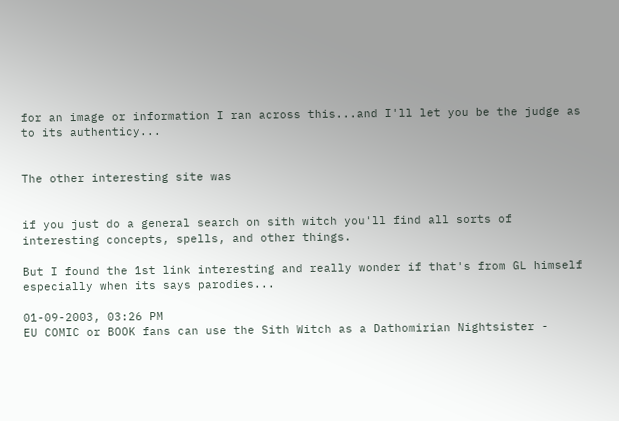for an image or information I ran across this...and I'll let you be the judge as to its authenticy...


The other interesting site was


if you just do a general search on sith witch you'll find all sorts of interesting concepts, spells, and other things.

But I found the 1st link interesting and really wonder if that's from GL himself especially when its says parodies...

01-09-2003, 03:26 PM
EU COMIC or BOOK fans can use the Sith Witch as a Dathomirian Nightsister -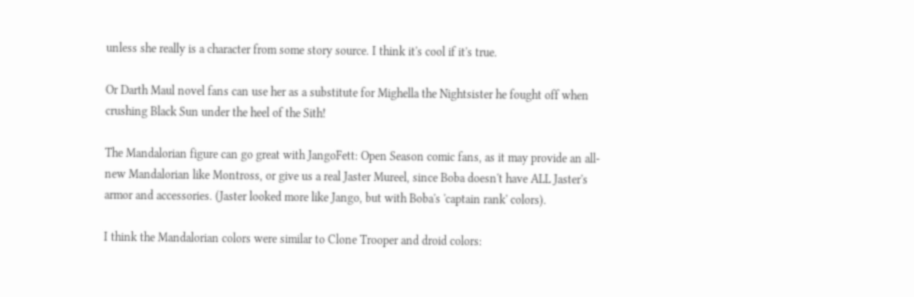unless she really is a character from some story source. I think it's cool if it's true.

Or Darth Maul novel fans can use her as a substitute for Mighella the Nightsister he fought off when crushing Black Sun under the heel of the Sith!

The Mandalorian figure can go great with JangoFett: Open Season comic fans, as it may provide an all-new Mandalorian like Montross, or give us a real Jaster Mureel, since Boba doesn't have ALL Jaster's armor and accessories. (Jaster looked more like Jango, but with Boba's 'captain rank' colors).

I think the Mandalorian colors were similar to Clone Trooper and droid colors: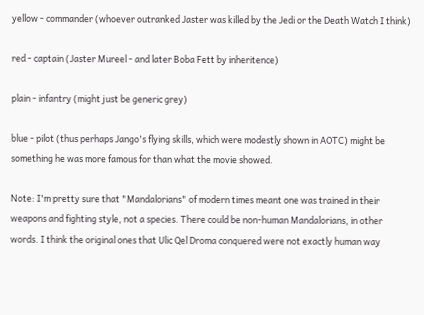yellow - commander (whoever outranked Jaster was killed by the Jedi or the Death Watch I think)

red - captain (Jaster Mureel - and later Boba Fett by inheritence)

plain - infantry (might just be generic grey)

blue - pilot (thus perhaps Jango's flying skills, which were modestly shown in AOTC) might be something he was more famous for than what the movie showed.

Note: I'm pretty sure that "Mandalorians" of modern times meant one was trained in their weapons and fighting style, not a species. There could be non-human Mandalorians, in other words. I think the original ones that Ulic Qel Droma conquered were not exactly human way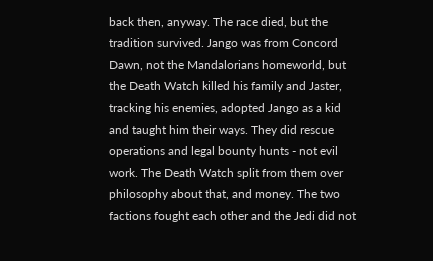back then, anyway. The race died, but the tradition survived. Jango was from Concord Dawn, not the Mandalorians homeworld, but the Death Watch killed his family and Jaster, tracking his enemies, adopted Jango as a kid and taught him their ways. They did rescue operations and legal bounty hunts - not evil work. The Death Watch split from them over philosophy about that, and money. The two factions fought each other and the Jedi did not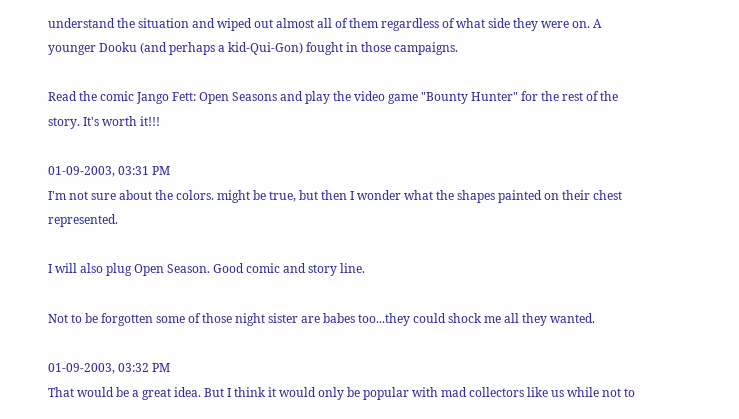understand the situation and wiped out almost all of them regardless of what side they were on. A younger Dooku (and perhaps a kid-Qui-Gon) fought in those campaigns.

Read the comic Jango Fett: Open Seasons and play the video game "Bounty Hunter" for the rest of the story. It's worth it!!!

01-09-2003, 03:31 PM
I'm not sure about the colors. might be true, but then I wonder what the shapes painted on their chest represented.

I will also plug Open Season. Good comic and story line.

Not to be forgotten some of those night sister are babes too...they could shock me all they wanted.

01-09-2003, 03:32 PM
That would be a great idea. But I think it would only be popular with mad collectors like us while not to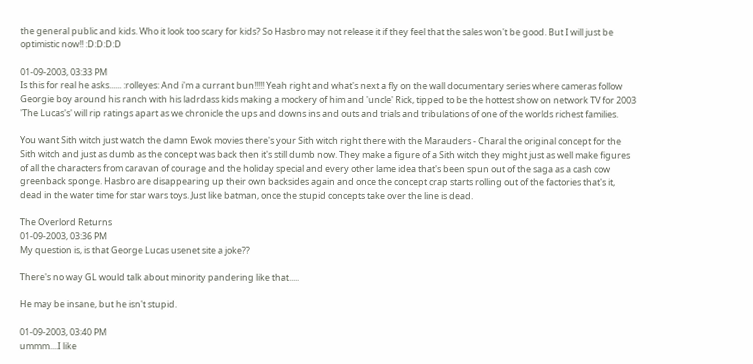the general public and kids. Who it look too scary for kids? So Hasbro may not release it if they feel that the sales won't be good. But I will just be optimistic now!! :D:D:D:D

01-09-2003, 03:33 PM
Is this for real he asks...... :rolleyes: And i'm a currant bun!!!!! Yeah right and what's next a fly on the wall documentary series where cameras follow Georgie boy around his ranch with his ladrdass kids making a mockery of him and 'uncle' Rick, tipped to be the hottest show on network TV for 2003 'The Lucas's' will rip ratings apart as we chronicle the ups and downs ins and outs and trials and tribulations of one of the worlds richest families.

You want Sith witch just watch the damn Ewok movies there's your Sith witch right there with the Marauders - Charal the original concept for the Sith witch and just as dumb as the concept was back then it's still dumb now. They make a figure of a Sith witch they might just as well make figures of all the characters from caravan of courage and the holiday special and every other lame idea that's been spun out of the saga as a cash cow greenback sponge. Hasbro are disappearing up their own backsides again and once the concept crap starts rolling out of the factories that's it, dead in the water time for star wars toys. Just like batman, once the stupid concepts take over the line is dead.

The Overlord Returns
01-09-2003, 03:36 PM
My question is, is that George Lucas usenet site a joke??

There's no way GL would talk about minority pandering like that.....

He may be insane, but he isn't stupid.

01-09-2003, 03:40 PM
ummm....I like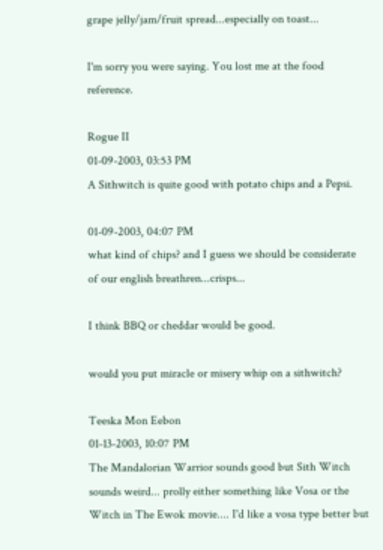grape jelly/jam/fruit spread...especially on toast...

I'm sorry you were saying. You lost me at the food reference.

Rogue II
01-09-2003, 03:53 PM
A Sithwitch is quite good with potato chips and a Pepsi.

01-09-2003, 04:07 PM
what kind of chips? and I guess we should be considerate of our english breathren...crisps...

I think BBQ or cheddar would be good.

would you put miracle or misery whip on a sithwitch?

Teeska Mon Eebon
01-13-2003, 10:07 PM
The Mandalorian Warrior sounds good but Sith Witch sounds weird... prolly either something like Vosa or the Witch in The Ewok movie.... I'd like a vosa type better but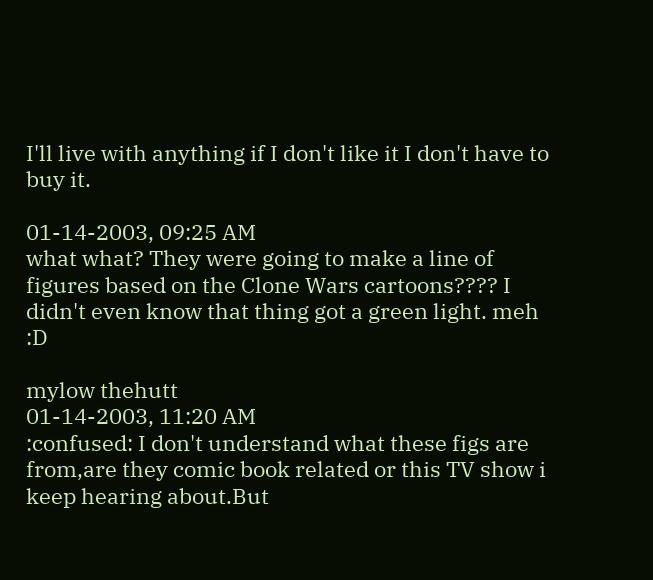I'll live with anything if I don't like it I don't have to buy it.

01-14-2003, 09:25 AM
what what? They were going to make a line of figures based on the Clone Wars cartoons???? I didn't even know that thing got a green light. meh :D

mylow thehutt
01-14-2003, 11:20 AM
:confused: I don't understand what these figs are from,are they comic book related or this TV show i keep hearing about.But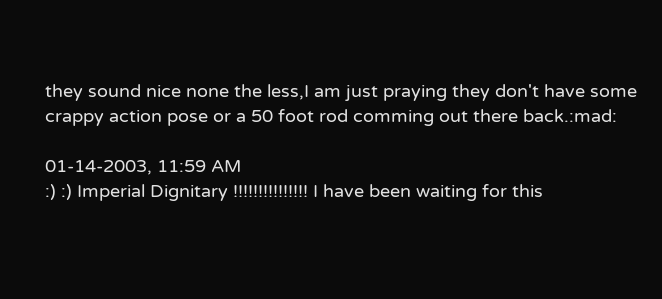they sound nice none the less,I am just praying they don't have some crappy action pose or a 50 foot rod comming out there back.:mad:

01-14-2003, 11:59 AM
:) :) Imperial Dignitary !!!!!!!!!!!!!!! I have been waiting for this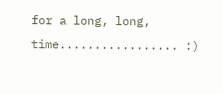for a long, long, time................. :)